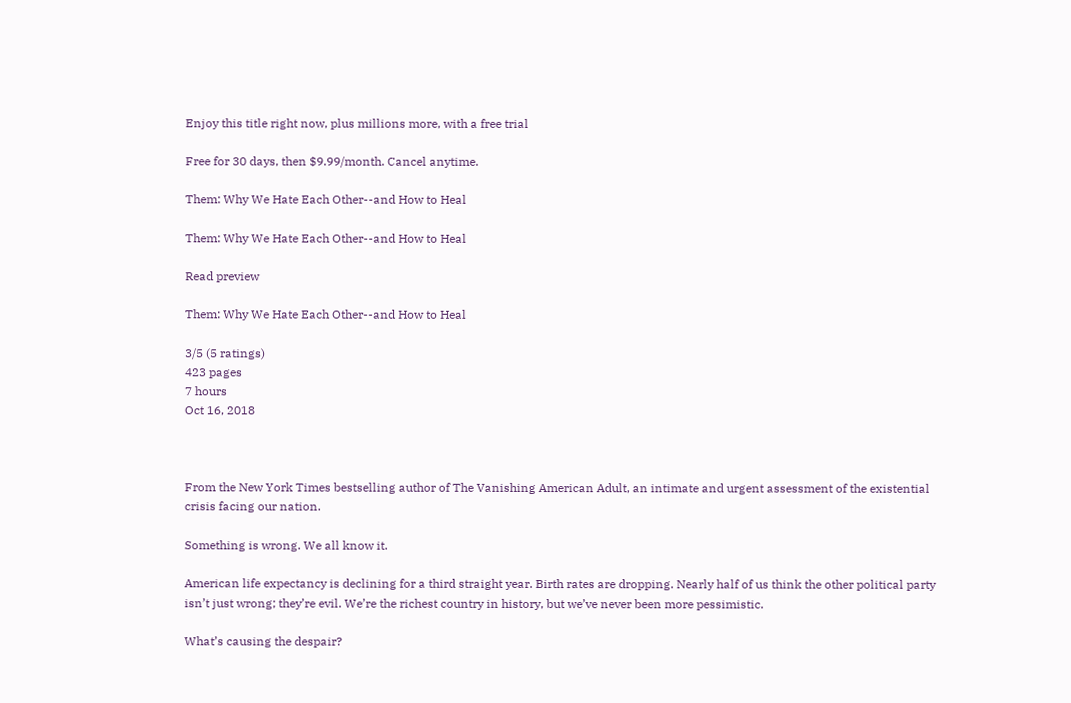Enjoy this title right now, plus millions more, with a free trial

Free for 30 days, then $9.99/month. Cancel anytime.

Them: Why We Hate Each Other--and How to Heal

Them: Why We Hate Each Other--and How to Heal

Read preview

Them: Why We Hate Each Other--and How to Heal

3/5 (5 ratings)
423 pages
7 hours
Oct 16, 2018



From the New York Times bestselling author of The Vanishing American Adult, an intimate and urgent assessment of the existential crisis facing our nation.

Something is wrong. We all know it.

American life expectancy is declining for a third straight year. Birth rates are dropping. Nearly half of us think the other political party isn’t just wrong; they’re evil. We’re the richest country in history, but we’ve never been more pessimistic.

What’s causing the despair?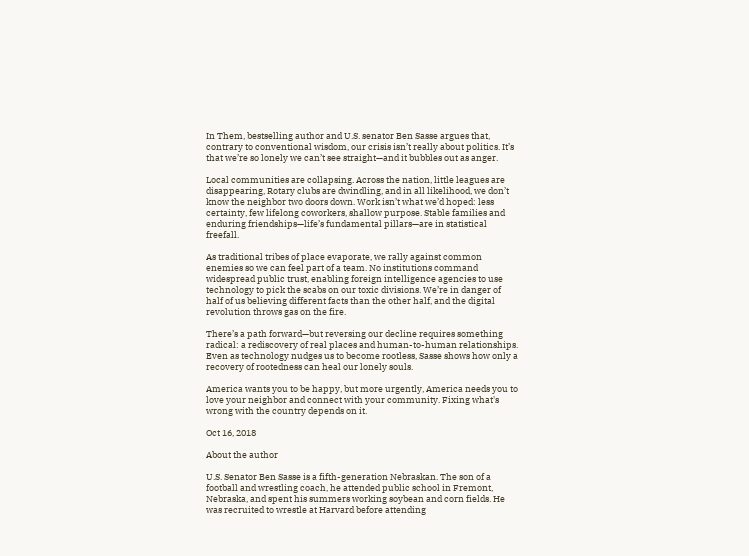In Them, bestselling author and U.S. senator Ben Sasse argues that, contrary to conventional wisdom, our crisis isn’t really about politics. It’s that we’re so lonely we can’t see straight—and it bubbles out as anger.

Local communities are collapsing. Across the nation, little leagues are disappearing, Rotary clubs are dwindling, and in all likelihood, we don’t know the neighbor two doors down. Work isn’t what we’d hoped: less certainty, few lifelong coworkers, shallow purpose. Stable families and enduring friendships—life’s fundamental pillars—are in statistical freefall.

As traditional tribes of place evaporate, we rally against common enemies so we can feel part of a team. No institutions command widespread public trust, enabling foreign intelligence agencies to use technology to pick the scabs on our toxic divisions. We’re in danger of half of us believing different facts than the other half, and the digital revolution throws gas on the fire.

There’s a path forward—but reversing our decline requires something radical: a rediscovery of real places and human-to-human relationships. Even as technology nudges us to become rootless, Sasse shows how only a recovery of rootedness can heal our lonely souls.

America wants you to be happy, but more urgently, America needs you to love your neighbor and connect with your community. Fixing what's wrong with the country depends on it.

Oct 16, 2018

About the author

U.S. Senator Ben Sasse is a fifth-generation Nebraskan. The son of a football and wrestling coach, he attended public school in Fremont, Nebraska, and spent his summers working soybean and corn fields. He was recruited to wrestle at Harvard before attending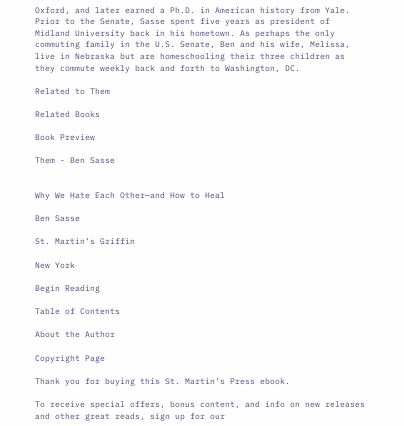Oxford, and later earned a Ph.D. in American history from Yale. Prior to the Senate, Sasse spent five years as president of Midland University back in his hometown. As perhaps the only commuting family in the U.S. Senate, Ben and his wife, Melissa, live in Nebraska but are homeschooling their three children as they commute weekly back and forth to Washington, DC.

Related to Them

Related Books

Book Preview

Them - Ben Sasse


Why We Hate Each Other—and How to Heal

Ben Sasse

St. Martin’s Griffin

New York

Begin Reading

Table of Contents

About the Author

Copyright Page

Thank you for buying this St. Martin’s Press ebook.

To receive special offers, bonus content, and info on new releases and other great reads, sign up for our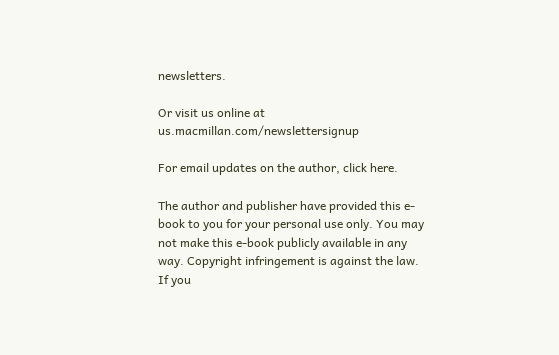newsletters.

Or visit us online at us.macmillan.com/newslettersignup

For email updates on the author, click here.

The author and publisher have provided this e-book to you for your personal use only. You may not make this e-book publicly available in any way. Copyright infringement is against the law. If you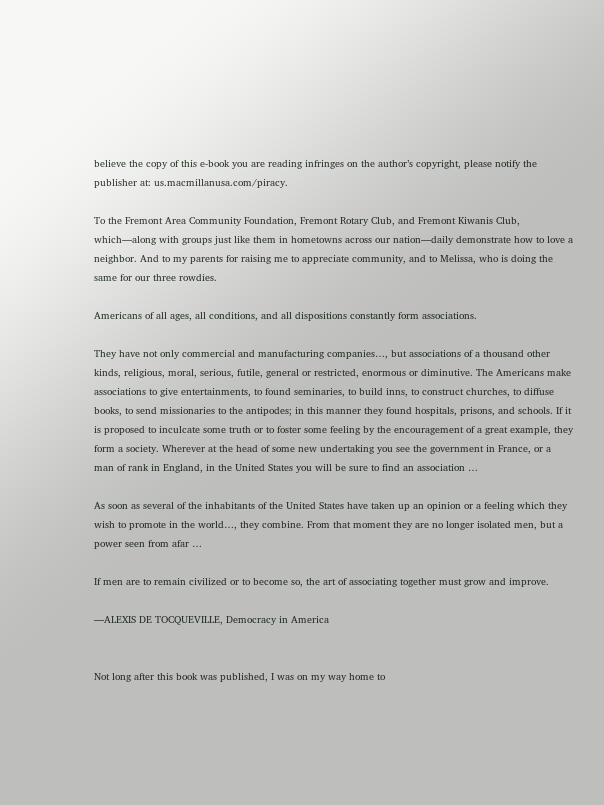believe the copy of this e-book you are reading infringes on the author’s copyright, please notify the publisher at: us.macmillanusa.com/piracy.

To the Fremont Area Community Foundation, Fremont Rotary Club, and Fremont Kiwanis Club, which—along with groups just like them in hometowns across our nation—daily demonstrate how to love a neighbor. And to my parents for raising me to appreciate community, and to Melissa, who is doing the same for our three rowdies.

Americans of all ages, all conditions, and all dispositions constantly form associations.

They have not only commercial and manufacturing companies…, but associations of a thousand other kinds, religious, moral, serious, futile, general or restricted, enormous or diminutive. The Americans make associations to give entertainments, to found seminaries, to build inns, to construct churches, to diffuse books, to send missionaries to the antipodes; in this manner they found hospitals, prisons, and schools. If it is proposed to inculcate some truth or to foster some feeling by the encouragement of a great example, they form a society. Wherever at the head of some new undertaking you see the government in France, or a man of rank in England, in the United States you will be sure to find an association …

As soon as several of the inhabitants of the United States have taken up an opinion or a feeling which they wish to promote in the world…, they combine. From that moment they are no longer isolated men, but a power seen from afar …

If men are to remain civilized or to become so, the art of associating together must grow and improve.

—ALEXIS DE TOCQUEVILLE, Democracy in America


Not long after this book was published, I was on my way home to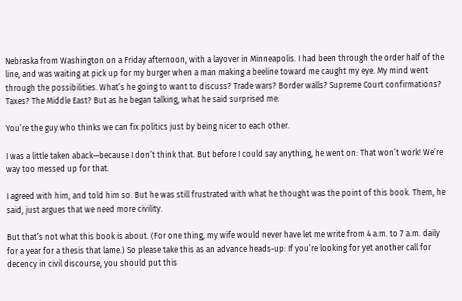Nebraska from Washington on a Friday afternoon, with a layover in Minneapolis. I had been through the order half of the line, and was waiting at pick up for my burger when a man making a beeline toward me caught my eye. My mind went through the possibilities. What’s he going to want to discuss? Trade wars? Border walls? Supreme Court confirmations? Taxes? The Middle East? But as he began talking, what he said surprised me:

You’re the guy who thinks we can fix politics just by being nicer to each other.

I was a little taken aback—because I don’t think that. But before I could say anything, he went on: That won’t work! We’re way too messed up for that.

I agreed with him, and told him so. But he was still frustrated with what he thought was the point of this book. Them, he said, just argues that we need more civility.

But that’s not what this book is about. (For one thing, my wife would never have let me write from 4 a.m. to 7 a.m. daily for a year for a thesis that lame.) So please take this as an advance heads-up: If you’re looking for yet another call for decency in civil discourse, you should put this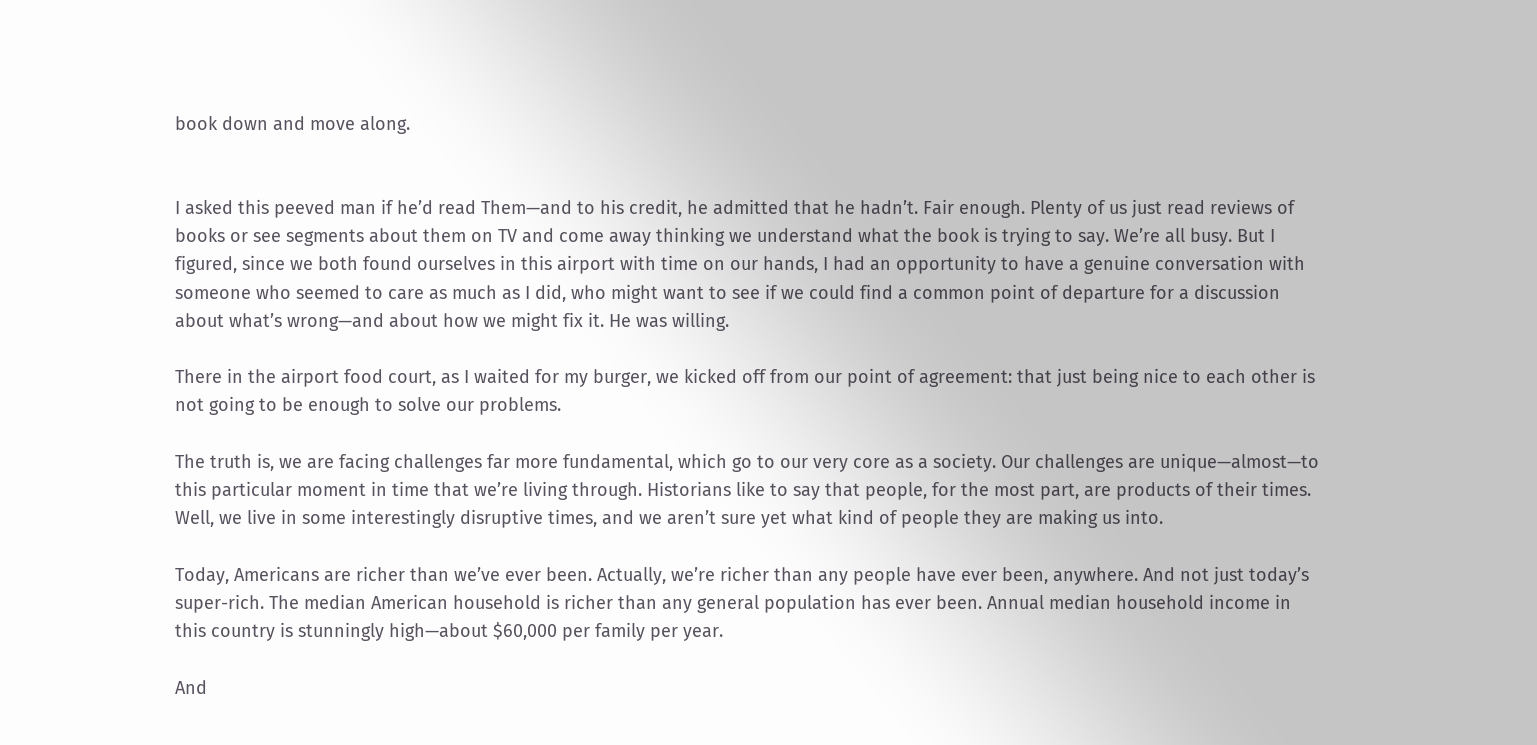book down and move along.


I asked this peeved man if he’d read Them—and to his credit, he admitted that he hadn’t. Fair enough. Plenty of us just read reviews of books or see segments about them on TV and come away thinking we understand what the book is trying to say. We’re all busy. But I figured, since we both found ourselves in this airport with time on our hands, I had an opportunity to have a genuine conversation with someone who seemed to care as much as I did, who might want to see if we could find a common point of departure for a discussion about what’s wrong—and about how we might fix it. He was willing.

There in the airport food court, as I waited for my burger, we kicked off from our point of agreement: that just being nice to each other is not going to be enough to solve our problems.

The truth is, we are facing challenges far more fundamental, which go to our very core as a society. Our challenges are unique—almost—to this particular moment in time that we’re living through. Historians like to say that people, for the most part, are products of their times. Well, we live in some interestingly disruptive times, and we aren’t sure yet what kind of people they are making us into.

Today, Americans are richer than we’ve ever been. Actually, we’re richer than any people have ever been, anywhere. And not just today’s super-rich. The median American household is richer than any general population has ever been. Annual median household income in this country is stunningly high—about $60,000 per family per year.

And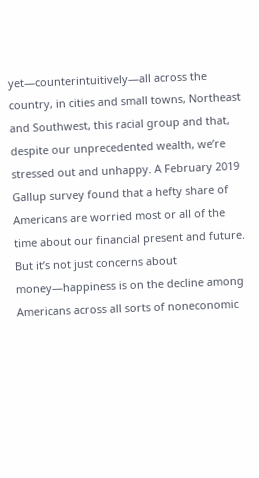yet—counterintuitively—all across the country, in cities and small towns, Northeast and Southwest, this racial group and that, despite our unprecedented wealth, we’re stressed out and unhappy. A February 2019 Gallup survey found that a hefty share of Americans are worried most or all of the time about our financial present and future. But it’s not just concerns about money—happiness is on the decline among Americans across all sorts of noneconomic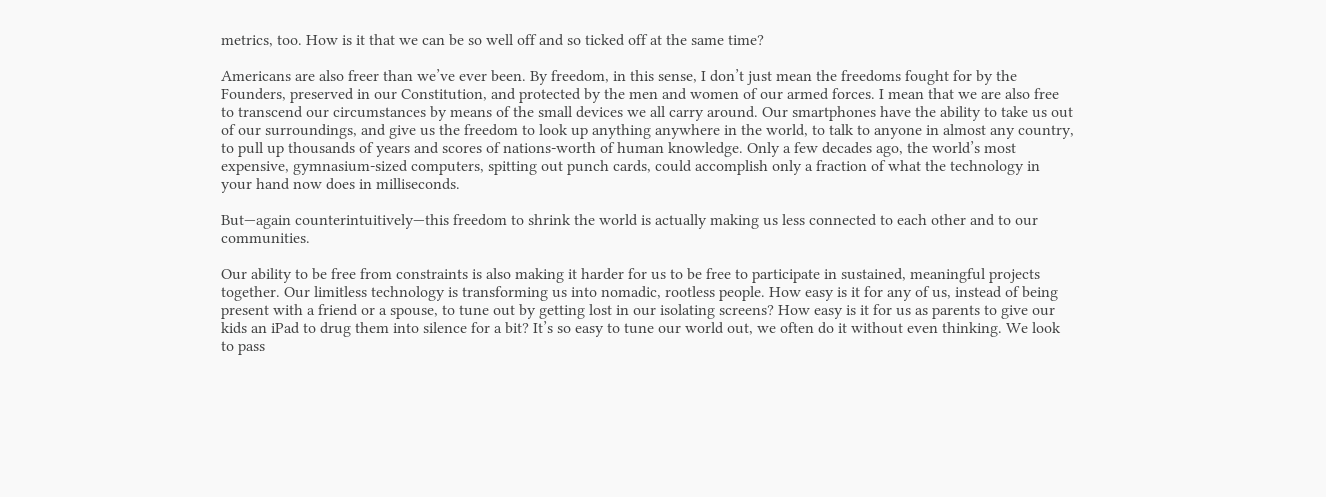metrics, too. How is it that we can be so well off and so ticked off at the same time?

Americans are also freer than we’ve ever been. By freedom, in this sense, I don’t just mean the freedoms fought for by the Founders, preserved in our Constitution, and protected by the men and women of our armed forces. I mean that we are also free to transcend our circumstances by means of the small devices we all carry around. Our smartphones have the ability to take us out of our surroundings, and give us the freedom to look up anything anywhere in the world, to talk to anyone in almost any country, to pull up thousands of years and scores of nations-worth of human knowledge. Only a few decades ago, the world’s most expensive, gymnasium-sized computers, spitting out punch cards, could accomplish only a fraction of what the technology in your hand now does in milliseconds.

But—again counterintuitively—this freedom to shrink the world is actually making us less connected to each other and to our communities.

Our ability to be free from constraints is also making it harder for us to be free to participate in sustained, meaningful projects together. Our limitless technology is transforming us into nomadic, rootless people. How easy is it for any of us, instead of being present with a friend or a spouse, to tune out by getting lost in our isolating screens? How easy is it for us as parents to give our kids an iPad to drug them into silence for a bit? It’s so easy to tune our world out, we often do it without even thinking. We look to pass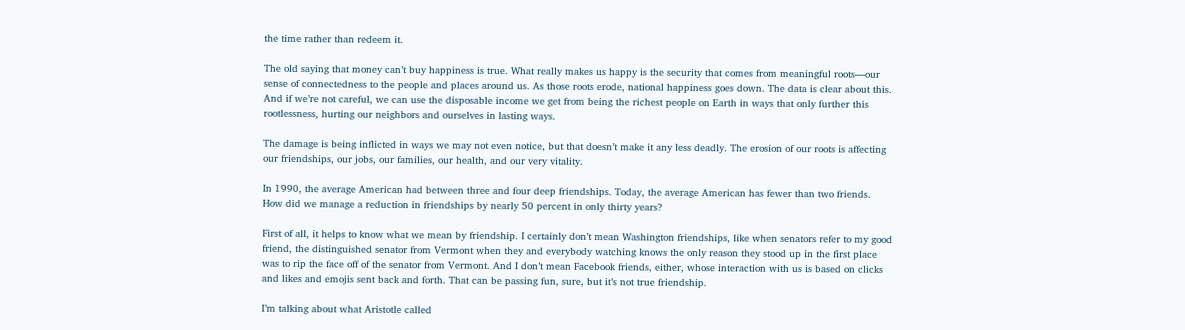the time rather than redeem it.

The old saying that money can’t buy happiness is true. What really makes us happy is the security that comes from meaningful roots—our sense of connectedness to the people and places around us. As those roots erode, national happiness goes down. The data is clear about this. And if we’re not careful, we can use the disposable income we get from being the richest people on Earth in ways that only further this rootlessness, hurting our neighbors and ourselves in lasting ways.

The damage is being inflicted in ways we may not even notice, but that doesn’t make it any less deadly. The erosion of our roots is affecting our friendships, our jobs, our families, our health, and our very vitality.

In 1990, the average American had between three and four deep friendships. Today, the average American has fewer than two friends. How did we manage a reduction in friendships by nearly 50 percent in only thirty years?

First of all, it helps to know what we mean by friendship. I certainly don’t mean Washington friendships, like when senators refer to my good friend, the distinguished senator from Vermont when they and everybody watching knows the only reason they stood up in the first place was to rip the face off of the senator from Vermont. And I don’t mean Facebook friends, either, whose interaction with us is based on clicks and likes and emojis sent back and forth. That can be passing fun, sure, but it’s not true friendship.

I’m talking about what Aristotle called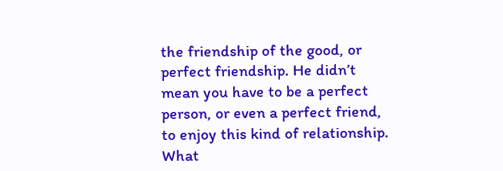the friendship of the good, or perfect friendship. He didn’t mean you have to be a perfect person, or even a perfect friend, to enjoy this kind of relationship. What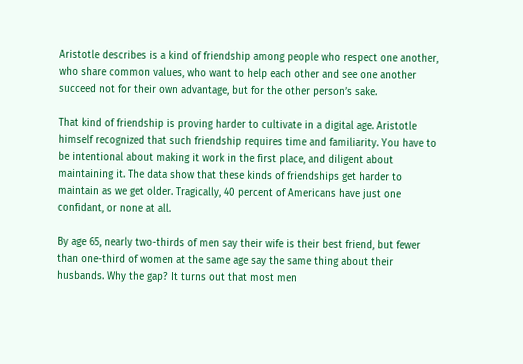Aristotle describes is a kind of friendship among people who respect one another, who share common values, who want to help each other and see one another succeed not for their own advantage, but for the other person’s sake.

That kind of friendship is proving harder to cultivate in a digital age. Aristotle himself recognized that such friendship requires time and familiarity. You have to be intentional about making it work in the first place, and diligent about maintaining it. The data show that these kinds of friendships get harder to maintain as we get older. Tragically, 40 percent of Americans have just one confidant, or none at all.

By age 65, nearly two-thirds of men say their wife is their best friend, but fewer than one-third of women at the same age say the same thing about their husbands. Why the gap? It turns out that most men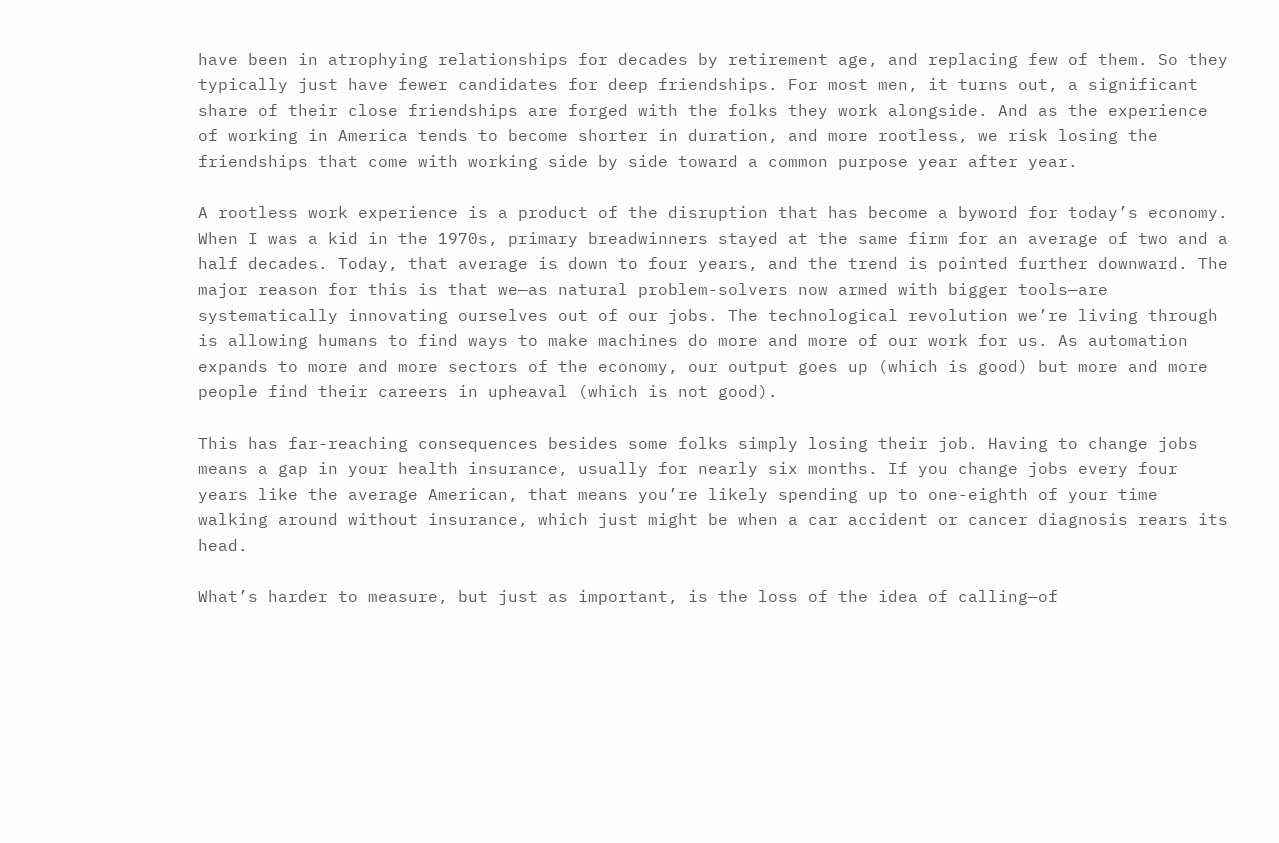have been in atrophying relationships for decades by retirement age, and replacing few of them. So they typically just have fewer candidates for deep friendships. For most men, it turns out, a significant share of their close friendships are forged with the folks they work alongside. And as the experience of working in America tends to become shorter in duration, and more rootless, we risk losing the friendships that come with working side by side toward a common purpose year after year.

A rootless work experience is a product of the disruption that has become a byword for today’s economy. When I was a kid in the 1970s, primary breadwinners stayed at the same firm for an average of two and a half decades. Today, that average is down to four years, and the trend is pointed further downward. The major reason for this is that we—as natural problem-solvers now armed with bigger tools—are systematically innovating ourselves out of our jobs. The technological revolution we’re living through is allowing humans to find ways to make machines do more and more of our work for us. As automation expands to more and more sectors of the economy, our output goes up (which is good) but more and more people find their careers in upheaval (which is not good).

This has far-reaching consequences besides some folks simply losing their job. Having to change jobs means a gap in your health insurance, usually for nearly six months. If you change jobs every four years like the average American, that means you’re likely spending up to one-eighth of your time walking around without insurance, which just might be when a car accident or cancer diagnosis rears its head.

What’s harder to measure, but just as important, is the loss of the idea of calling—of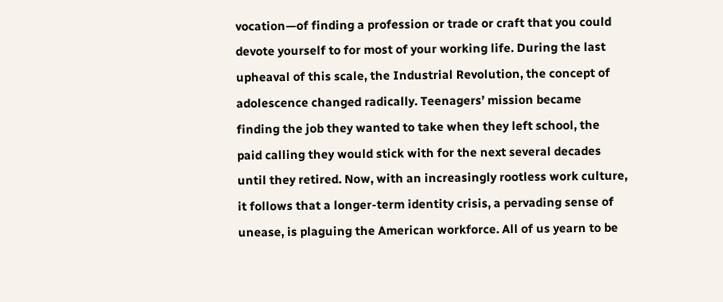vocation—of finding a profession or trade or craft that you could devote yourself to for most of your working life. During the last upheaval of this scale, the Industrial Revolution, the concept of adolescence changed radically. Teenagers’ mission became finding the job they wanted to take when they left school, the paid calling they would stick with for the next several decades until they retired. Now, with an increasingly rootless work culture, it follows that a longer-term identity crisis, a pervading sense of unease, is plaguing the American workforce. All of us yearn to be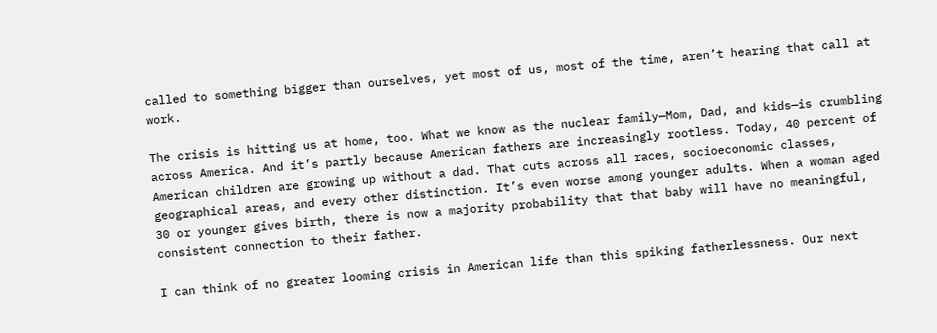called to something bigger than ourselves, yet most of us, most of the time, aren’t hearing that call at work.

The crisis is hitting us at home, too. What we know as the nuclear family—Mom, Dad, and kids—is crumbling across America. And it’s partly because American fathers are increasingly rootless. Today, 40 percent of American children are growing up without a dad. That cuts across all races, socioeconomic classes, geographical areas, and every other distinction. It’s even worse among younger adults. When a woman aged 30 or younger gives birth, there is now a majority probability that that baby will have no meaningful, consistent connection to their father.

I can think of no greater looming crisis in American life than this spiking fatherlessness. Our next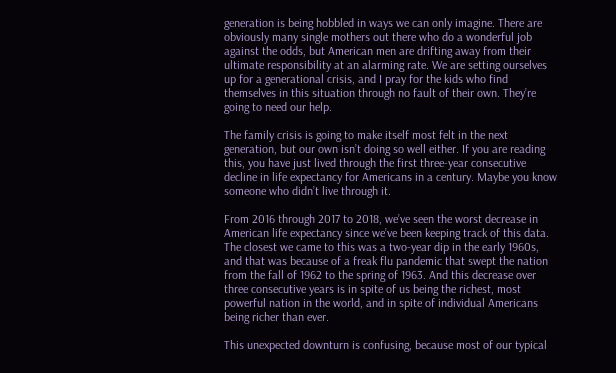generation is being hobbled in ways we can only imagine. There are obviously many single mothers out there who do a wonderful job against the odds, but American men are drifting away from their ultimate responsibility at an alarming rate. We are setting ourselves up for a generational crisis, and I pray for the kids who find themselves in this situation through no fault of their own. They’re going to need our help.

The family crisis is going to make itself most felt in the next generation, but our own isn’t doing so well either. If you are reading this, you have just lived through the first three-year consecutive decline in life expectancy for Americans in a century. Maybe you know someone who didn’t live through it.

From 2016 through 2017 to 2018, we’ve seen the worst decrease in American life expectancy since we’ve been keeping track of this data. The closest we came to this was a two-year dip in the early 1960s, and that was because of a freak flu pandemic that swept the nation from the fall of 1962 to the spring of 1963. And this decrease over three consecutive years is in spite of us being the richest, most powerful nation in the world, and in spite of individual Americans being richer than ever.

This unexpected downturn is confusing, because most of our typical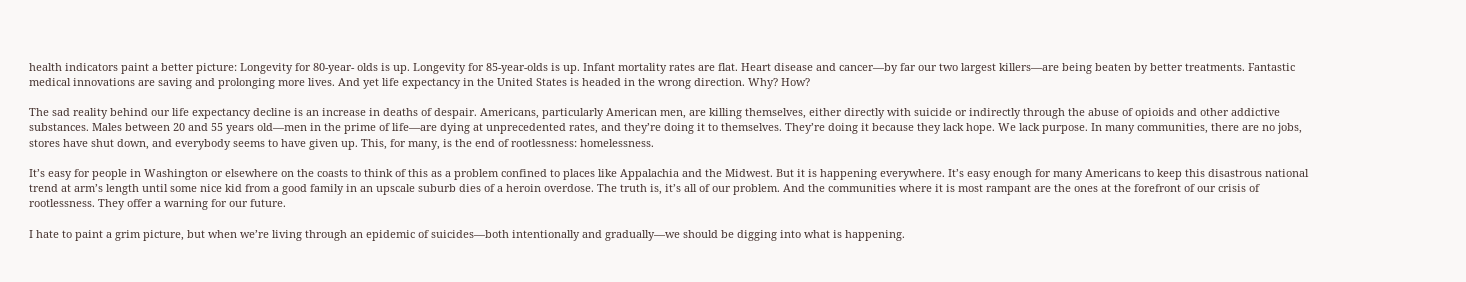health indicators paint a better picture: Longevity for 80-year- olds is up. Longevity for 85-year-olds is up. Infant mortality rates are flat. Heart disease and cancer—by far our two largest killers—are being beaten by better treatments. Fantastic medical innovations are saving and prolonging more lives. And yet life expectancy in the United States is headed in the wrong direction. Why? How?

The sad reality behind our life expectancy decline is an increase in deaths of despair. Americans, particularly American men, are killing themselves, either directly with suicide or indirectly through the abuse of opioids and other addictive substances. Males between 20 and 55 years old—men in the prime of life—are dying at unprecedented rates, and they’re doing it to themselves. They’re doing it because they lack hope. We lack purpose. In many communities, there are no jobs, stores have shut down, and everybody seems to have given up. This, for many, is the end of rootlessness: homelessness.

It’s easy for people in Washington or elsewhere on the coasts to think of this as a problem confined to places like Appalachia and the Midwest. But it is happening everywhere. It’s easy enough for many Americans to keep this disastrous national trend at arm’s length until some nice kid from a good family in an upscale suburb dies of a heroin overdose. The truth is, it’s all of our problem. And the communities where it is most rampant are the ones at the forefront of our crisis of rootlessness. They offer a warning for our future.

I hate to paint a grim picture, but when we’re living through an epidemic of suicides—both intentionally and gradually—we should be digging into what is happening.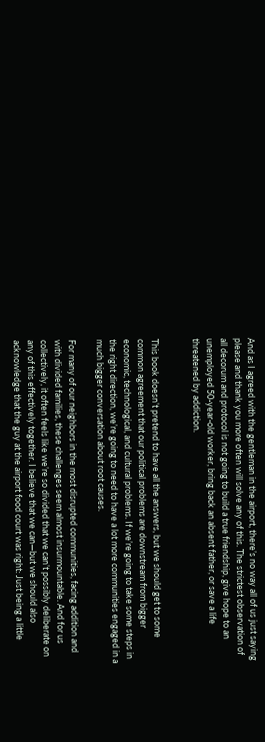And as I agreed with the gentleman in the airport, there’s no way all of us just saying please and thank you more often will solve any of this. The strictest observation of all decorum and protocol is not going to build a true friendship, give hope to an unemployed 50-year-old worker, bring back an absent father, or save a life threatened by addiction.


This book doesn’t pretend to have all the answers, but we should get to some common agreement that our political problems are downstream from bigger economic, technological, and cultural problems. If we’re going to take some steps in the right direction, we’re going to need to have a lot more communities engaged in a much bigger conversation about root causes.

For many of our neighbors in the most disrupted communities, facing addition and with divided families, these challenges seem almost insurmountable. And for us collectively, it often feels like we’re so divided that we can’t possibly deliberate on any of this effectively together. I believe that we can—but we should also acknowledge that the guy at the airport food court was right: Just being a little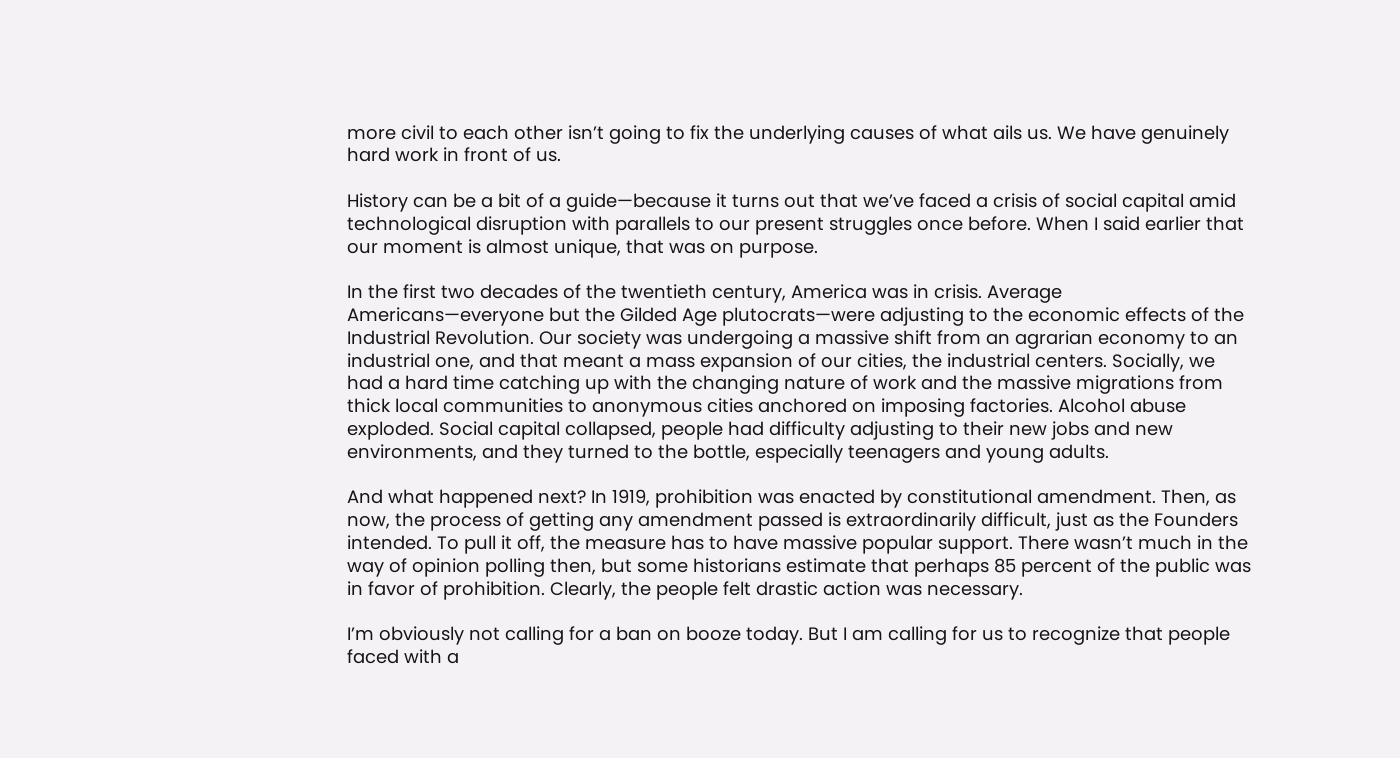more civil to each other isn’t going to fix the underlying causes of what ails us. We have genuinely hard work in front of us.

History can be a bit of a guide—because it turns out that we’ve faced a crisis of social capital amid technological disruption with parallels to our present struggles once before. When I said earlier that our moment is almost unique, that was on purpose.

In the first two decades of the twentieth century, America was in crisis. Average Americans—everyone but the Gilded Age plutocrats—were adjusting to the economic effects of the Industrial Revolution. Our society was undergoing a massive shift from an agrarian economy to an industrial one, and that meant a mass expansion of our cities, the industrial centers. Socially, we had a hard time catching up with the changing nature of work and the massive migrations from thick local communities to anonymous cities anchored on imposing factories. Alcohol abuse exploded. Social capital collapsed, people had difficulty adjusting to their new jobs and new environments, and they turned to the bottle, especially teenagers and young adults.

And what happened next? In 1919, prohibition was enacted by constitutional amendment. Then, as now, the process of getting any amendment passed is extraordinarily difficult, just as the Founders intended. To pull it off, the measure has to have massive popular support. There wasn’t much in the way of opinion polling then, but some historians estimate that perhaps 85 percent of the public was in favor of prohibition. Clearly, the people felt drastic action was necessary.

I’m obviously not calling for a ban on booze today. But I am calling for us to recognize that people faced with a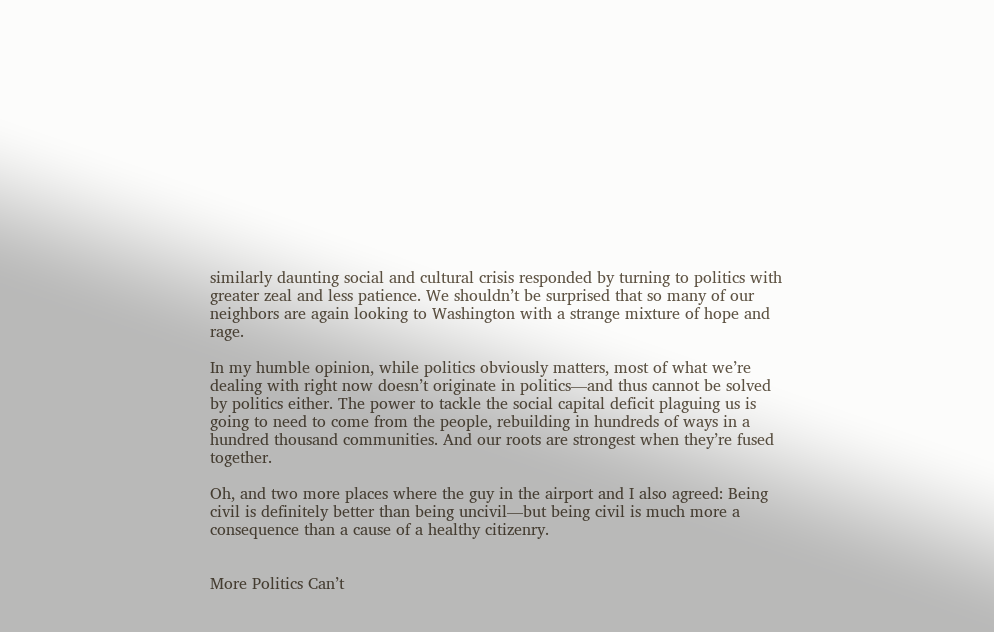similarly daunting social and cultural crisis responded by turning to politics with greater zeal and less patience. We shouldn’t be surprised that so many of our neighbors are again looking to Washington with a strange mixture of hope and rage.

In my humble opinion, while politics obviously matters, most of what we’re dealing with right now doesn’t originate in politics—and thus cannot be solved by politics either. The power to tackle the social capital deficit plaguing us is going to need to come from the people, rebuilding in hundreds of ways in a hundred thousand communities. And our roots are strongest when they’re fused together.

Oh, and two more places where the guy in the airport and I also agreed: Being civil is definitely better than being uncivil—but being civil is much more a consequence than a cause of a healthy citizenry.


More Politics Can’t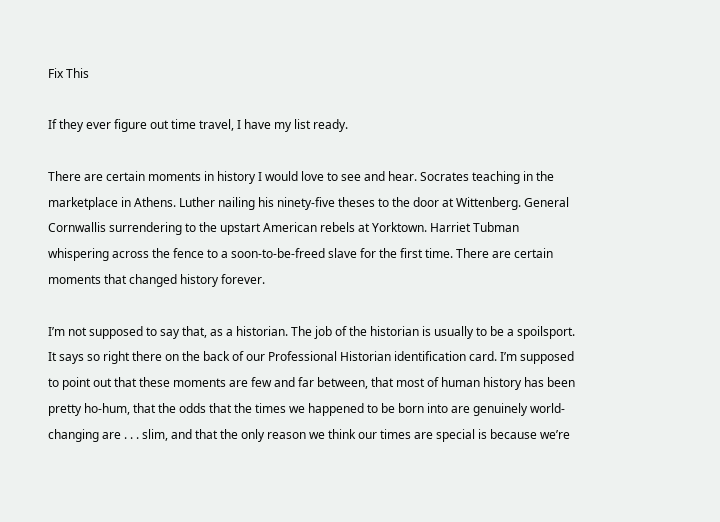Fix This

If they ever figure out time travel, I have my list ready.

There are certain moments in history I would love to see and hear. Socrates teaching in the marketplace in Athens. Luther nailing his ninety-five theses to the door at Wittenberg. General Cornwallis surrendering to the upstart American rebels at Yorktown. Harriet Tubman whispering across the fence to a soon-to-be-freed slave for the first time. There are certain moments that changed history forever.

I’m not supposed to say that, as a historian. The job of the historian is usually to be a spoilsport. It says so right there on the back of our Professional Historian identification card. I’m supposed to point out that these moments are few and far between, that most of human history has been pretty ho-hum, that the odds that the times we happened to be born into are genuinely world-changing are . . . slim, and that the only reason we think our times are special is because we’re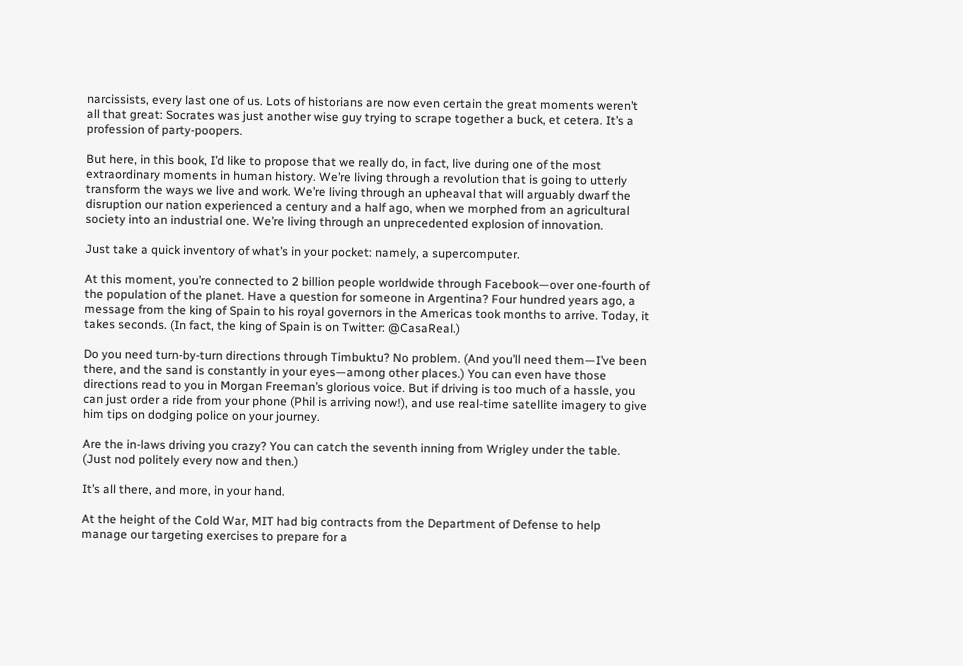narcissists, every last one of us. Lots of historians are now even certain the great moments weren’t all that great: Socrates was just another wise guy trying to scrape together a buck, et cetera. It’s a profession of party-poopers.

But here, in this book, I’d like to propose that we really do, in fact, live during one of the most extraordinary moments in human history. We’re living through a revolution that is going to utterly transform the ways we live and work. We’re living through an upheaval that will arguably dwarf the disruption our nation experienced a century and a half ago, when we morphed from an agricultural society into an industrial one. We’re living through an unprecedented explosion of innovation.

Just take a quick inventory of what’s in your pocket: namely, a supercomputer.

At this moment, you’re connected to 2 billion people worldwide through Facebook—over one-fourth of the population of the planet. Have a question for someone in Argentina? Four hundred years ago, a message from the king of Spain to his royal governors in the Americas took months to arrive. Today, it takes seconds. (In fact, the king of Spain is on Twitter: @CasaReal.)

Do you need turn-by-turn directions through Timbuktu? No problem. (And you’ll need them—I’ve been there, and the sand is constantly in your eyes—among other places.) You can even have those directions read to you in Morgan Freeman’s glorious voice. But if driving is too much of a hassle, you can just order a ride from your phone (Phil is arriving now!), and use real-time satellite imagery to give him tips on dodging police on your journey.

Are the in-laws driving you crazy? You can catch the seventh inning from Wrigley under the table. (Just nod politely every now and then.)

It’s all there, and more, in your hand.

At the height of the Cold War, MIT had big contracts from the Department of Defense to help manage our targeting exercises to prepare for a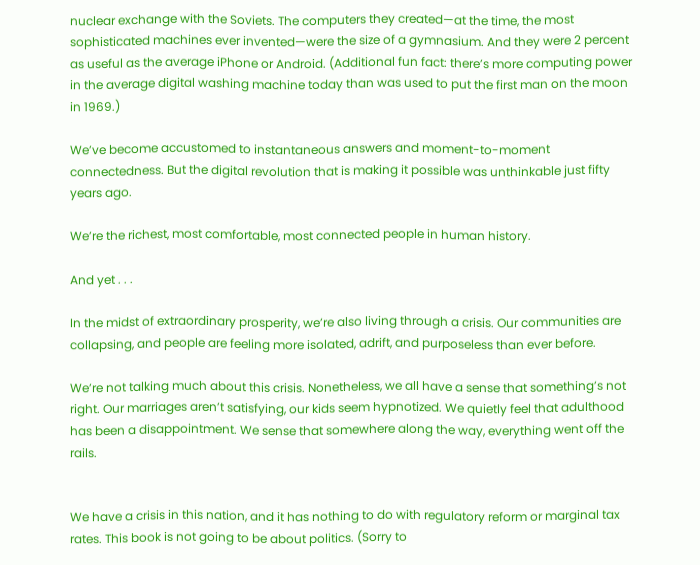nuclear exchange with the Soviets. The computers they created—at the time, the most sophisticated machines ever invented—were the size of a gymnasium. And they were 2 percent as useful as the average iPhone or Android. (Additional fun fact: there’s more computing power in the average digital washing machine today than was used to put the first man on the moon in 1969.)

We’ve become accustomed to instantaneous answers and moment-to-moment connectedness. But the digital revolution that is making it possible was unthinkable just fifty years ago.

We’re the richest, most comfortable, most connected people in human history.

And yet . . .

In the midst of extraordinary prosperity, we’re also living through a crisis. Our communities are collapsing, and people are feeling more isolated, adrift, and purposeless than ever before.

We’re not talking much about this crisis. Nonetheless, we all have a sense that something’s not right. Our marriages aren’t satisfying, our kids seem hypnotized. We quietly feel that adulthood has been a disappointment. We sense that somewhere along the way, everything went off the rails.


We have a crisis in this nation, and it has nothing to do with regulatory reform or marginal tax rates. This book is not going to be about politics. (Sorry to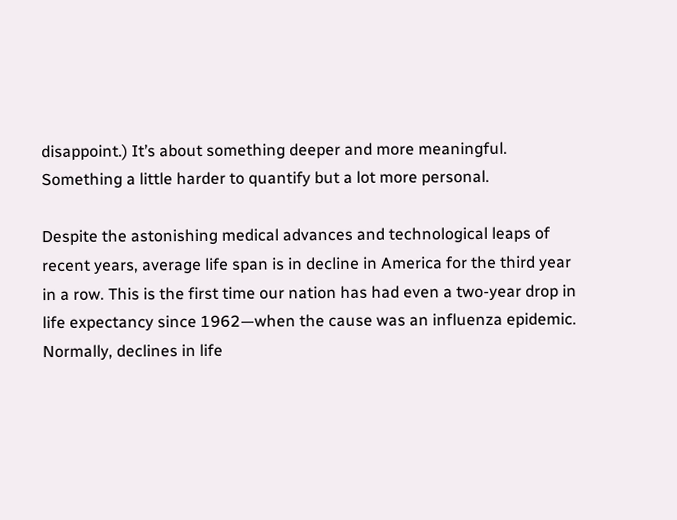disappoint.) It’s about something deeper and more meaningful. Something a little harder to quantify but a lot more personal.

Despite the astonishing medical advances and technological leaps of recent years, average life span is in decline in America for the third year in a row. This is the first time our nation has had even a two-year drop in life expectancy since 1962—when the cause was an influenza epidemic. Normally, declines in life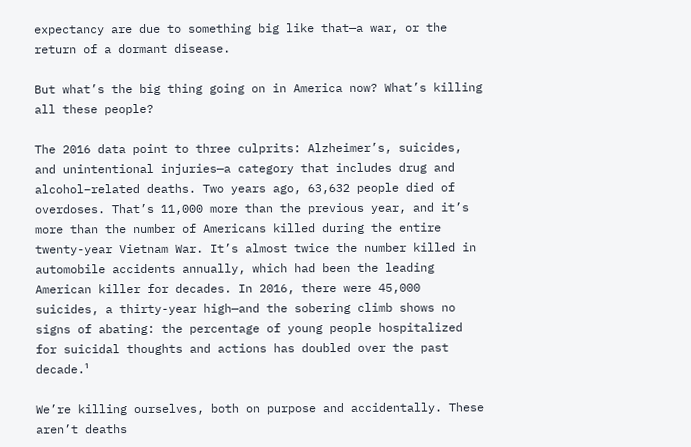expectancy are due to something big like that—a war, or the return of a dormant disease.

But what’s the big thing going on in America now? What’s killing all these people?

The 2016 data point to three culprits: Alzheimer’s, suicides, and unintentional injuries—a category that includes drug and alcohol–related deaths. Two years ago, 63,632 people died of overdoses. That’s 11,000 more than the previous year, and it’s more than the number of Americans killed during the entire twenty-year Vietnam War. It’s almost twice the number killed in automobile accidents annually, which had been the leading American killer for decades. In 2016, there were 45,000 suicides, a thirty-year high—and the sobering climb shows no signs of abating: the percentage of young people hospitalized for suicidal thoughts and actions has doubled over the past decade.¹

We’re killing ourselves, both on purpose and accidentally. These aren’t deaths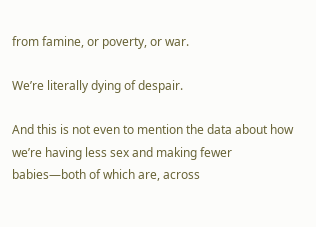from famine, or poverty, or war.

We’re literally dying of despair.

And this is not even to mention the data about how we’re having less sex and making fewer babies—both of which are, across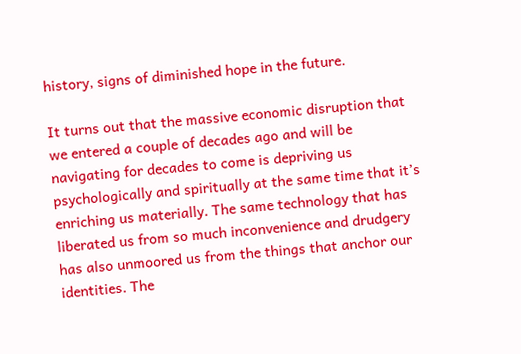history, signs of diminished hope in the future.

It turns out that the massive economic disruption that we entered a couple of decades ago and will be navigating for decades to come is depriving us psychologically and spiritually at the same time that it’s enriching us materially. The same technology that has liberated us from so much inconvenience and drudgery has also unmoored us from the things that anchor our identities. The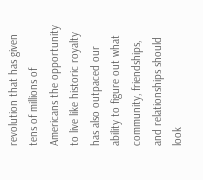revolution that has given tens of millions of Americans the opportunity to live like historic royalty has also outpaced our ability to figure out what community, friendships, and relationships should look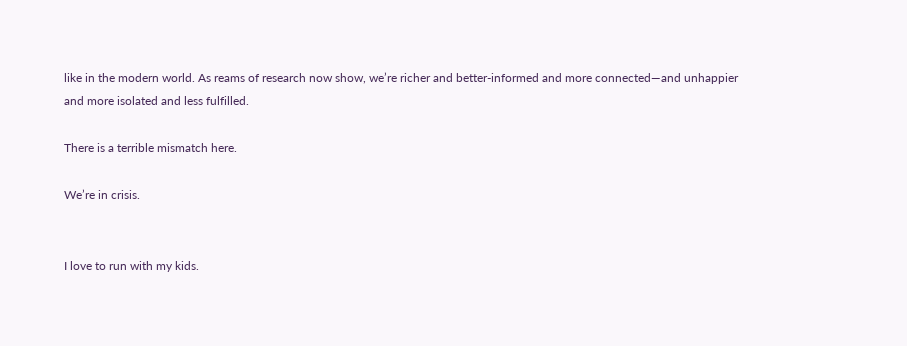like in the modern world. As reams of research now show, we’re richer and better-informed and more connected—and unhappier and more isolated and less fulfilled.

There is a terrible mismatch here.

We’re in crisis.


I love to run with my kids.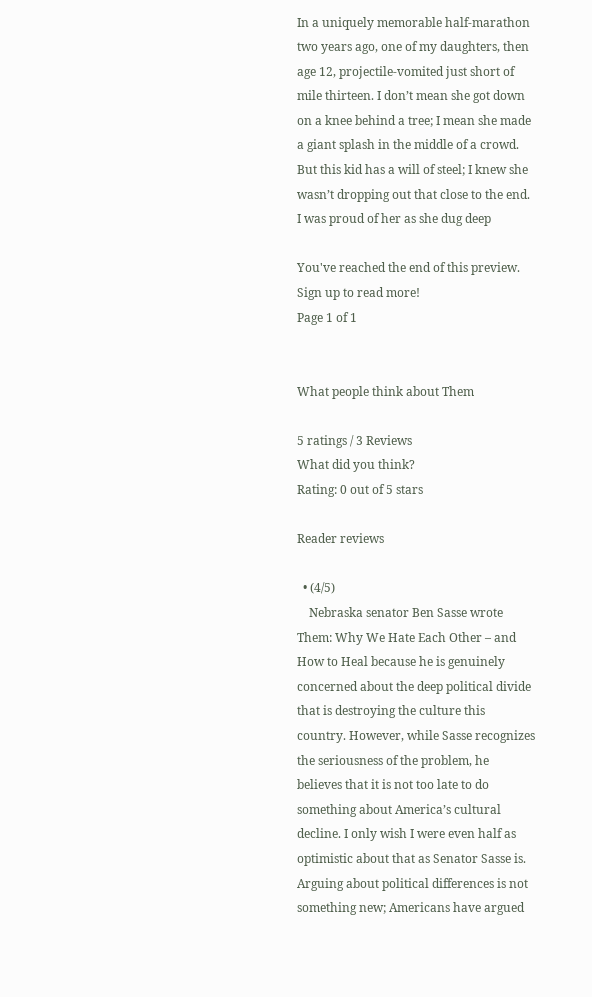In a uniquely memorable half-marathon two years ago, one of my daughters, then age 12, projectile-vomited just short of mile thirteen. I don’t mean she got down on a knee behind a tree; I mean she made a giant splash in the middle of a crowd. But this kid has a will of steel; I knew she wasn’t dropping out that close to the end. I was proud of her as she dug deep

You've reached the end of this preview. Sign up to read more!
Page 1 of 1


What people think about Them

5 ratings / 3 Reviews
What did you think?
Rating: 0 out of 5 stars

Reader reviews

  • (4/5)
    Nebraska senator Ben Sasse wrote Them: Why We Hate Each Other – and How to Heal because he is genuinely concerned about the deep political divide that is destroying the culture this country. However, while Sasse recognizes the seriousness of the problem, he believes that it is not too late to do something about America’s cultural decline. I only wish I were even half as optimistic about that as Senator Sasse is. Arguing about political differences is not something new; Americans have argued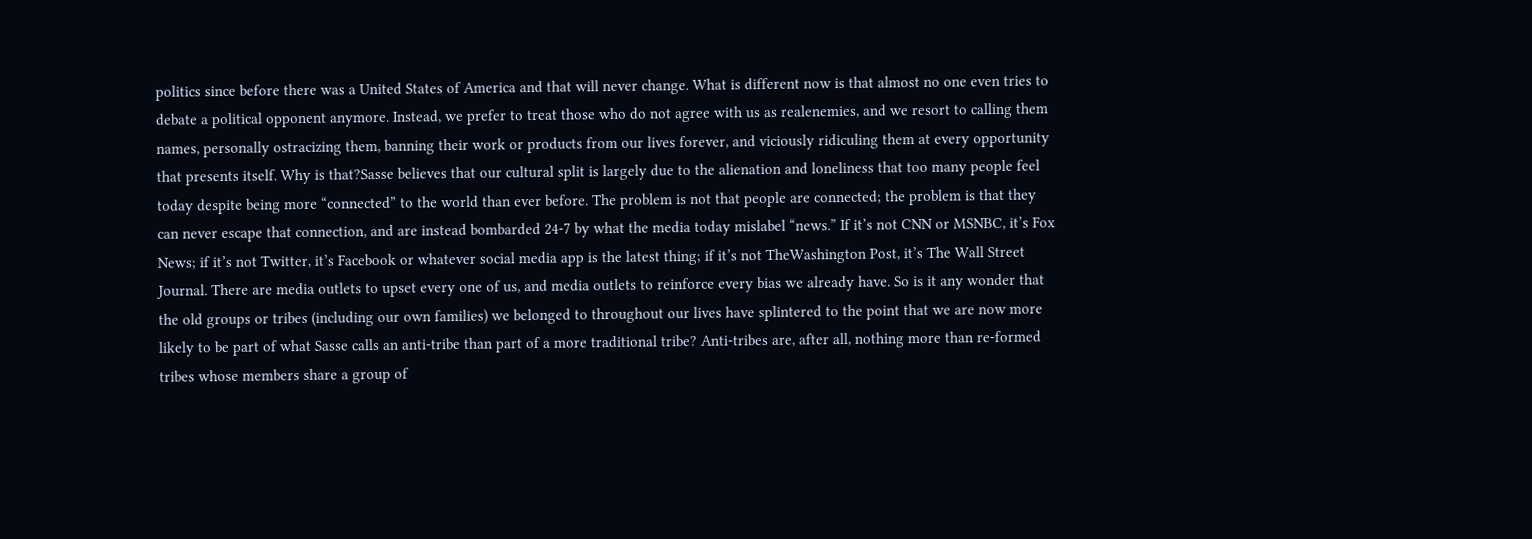politics since before there was a United States of America and that will never change. What is different now is that almost no one even tries to debate a political opponent anymore. Instead, we prefer to treat those who do not agree with us as realenemies, and we resort to calling them names, personally ostracizing them, banning their work or products from our lives forever, and viciously ridiculing them at every opportunity that presents itself. Why is that?Sasse believes that our cultural split is largely due to the alienation and loneliness that too many people feel today despite being more “connected” to the world than ever before. The problem is not that people are connected; the problem is that they can never escape that connection, and are instead bombarded 24-7 by what the media today mislabel “news.” If it’s not CNN or MSNBC, it’s Fox News; if it’s not Twitter, it’s Facebook or whatever social media app is the latest thing; if it’s not TheWashington Post, it’s The Wall Street Journal. There are media outlets to upset every one of us, and media outlets to reinforce every bias we already have. So is it any wonder that the old groups or tribes (including our own families) we belonged to throughout our lives have splintered to the point that we are now more likely to be part of what Sasse calls an anti-tribe than part of a more traditional tribe? Anti-tribes are, after all, nothing more than re-formed tribes whose members share a group of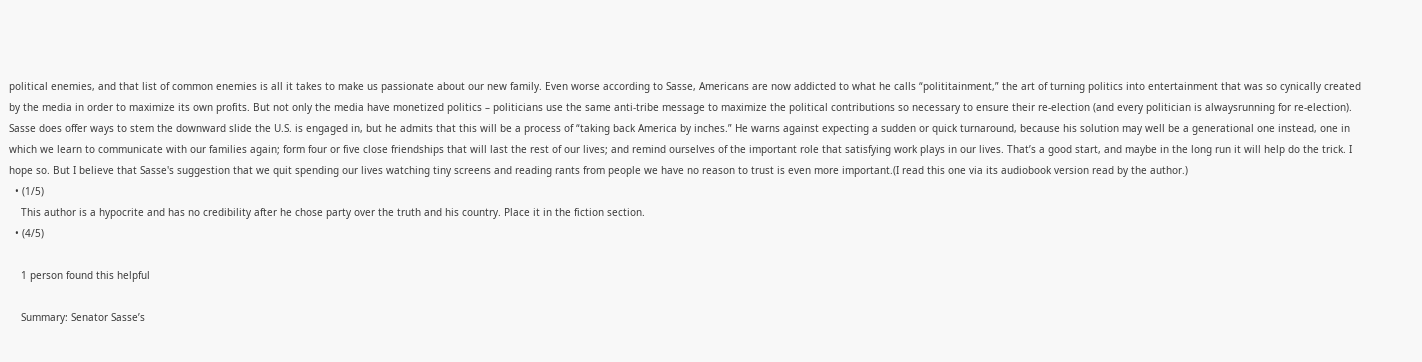political enemies, and that list of common enemies is all it takes to make us passionate about our new family. Even worse according to Sasse, Americans are now addicted to what he calls “polititainment,” the art of turning politics into entertainment that was so cynically created by the media in order to maximize its own profits. But not only the media have monetized politics – politicians use the same anti-tribe message to maximize the political contributions so necessary to ensure their re-election (and every politician is alwaysrunning for re-election). Sasse does offer ways to stem the downward slide the U.S. is engaged in, but he admits that this will be a process of “taking back America by inches.” He warns against expecting a sudden or quick turnaround, because his solution may well be a generational one instead, one in which we learn to communicate with our families again; form four or five close friendships that will last the rest of our lives; and remind ourselves of the important role that satisfying work plays in our lives. That’s a good start, and maybe in the long run it will help do the trick. I hope so. But I believe that Sasse's suggestion that we quit spending our lives watching tiny screens and reading rants from people we have no reason to trust is even more important.(I read this one via its audiobook version read by the author.)
  • (1/5)
    This author is a hypocrite and has no credibility after he chose party over the truth and his country. Place it in the fiction section.
  • (4/5)

    1 person found this helpful

    Summary: Senator Sasse’s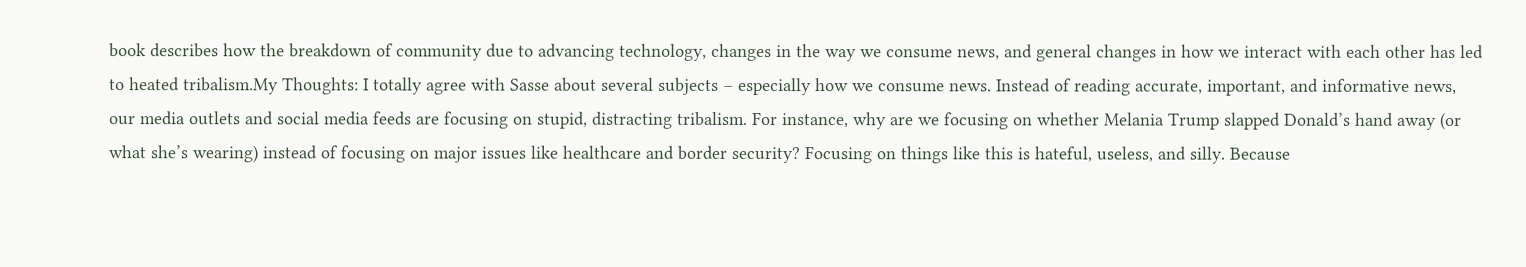book describes how the breakdown of community due to advancing technology, changes in the way we consume news, and general changes in how we interact with each other has led to heated tribalism.My Thoughts: I totally agree with Sasse about several subjects – especially how we consume news. Instead of reading accurate, important, and informative news, our media outlets and social media feeds are focusing on stupid, distracting tribalism. For instance, why are we focusing on whether Melania Trump slapped Donald’s hand away (or what she’s wearing) instead of focusing on major issues like healthcare and border security? Focusing on things like this is hateful, useless, and silly. Because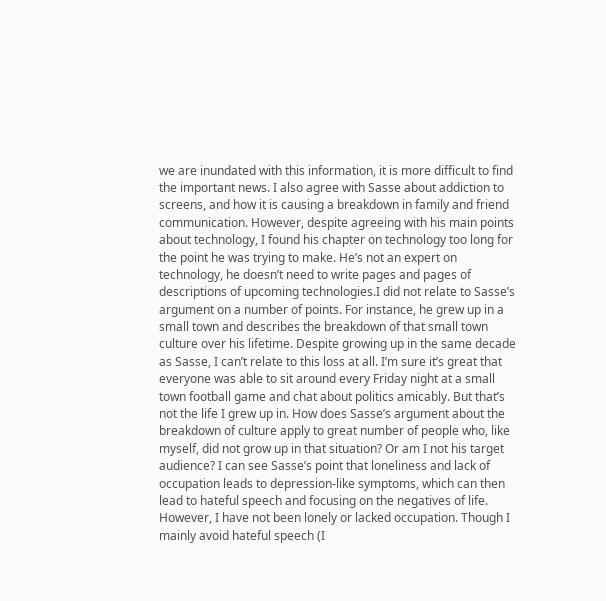we are inundated with this information, it is more difficult to find the important news. I also agree with Sasse about addiction to screens, and how it is causing a breakdown in family and friend communication. However, despite agreeing with his main points about technology, I found his chapter on technology too long for the point he was trying to make. He’s not an expert on technology, he doesn’t need to write pages and pages of descriptions of upcoming technologies.I did not relate to Sasse’s argument on a number of points. For instance, he grew up in a small town and describes the breakdown of that small town culture over his lifetime. Despite growing up in the same decade as Sasse, I can’t relate to this loss at all. I’m sure it’s great that everyone was able to sit around every Friday night at a small town football game and chat about politics amicably. But that’s not the life I grew up in. How does Sasse’s argument about the breakdown of culture apply to great number of people who, like myself, did not grow up in that situation? Or am I not his target audience? I can see Sasse’s point that loneliness and lack of occupation leads to depression-like symptoms, which can then lead to hateful speech and focusing on the negatives of life. However, I have not been lonely or lacked occupation. Though I mainly avoid hateful speech (I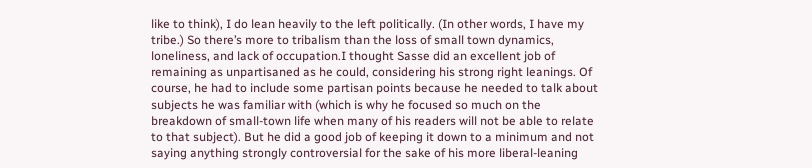like to think), I do lean heavily to the left politically. (In other words, I have my tribe.) So there’s more to tribalism than the loss of small town dynamics, loneliness, and lack of occupation.I thought Sasse did an excellent job of remaining as unpartisaned as he could, considering his strong right leanings. Of course, he had to include some partisan points because he needed to talk about subjects he was familiar with (which is why he focused so much on the breakdown of small-town life when many of his readers will not be able to relate to that subject). But he did a good job of keeping it down to a minimum and not saying anything strongly controversial for the sake of his more liberal-leaning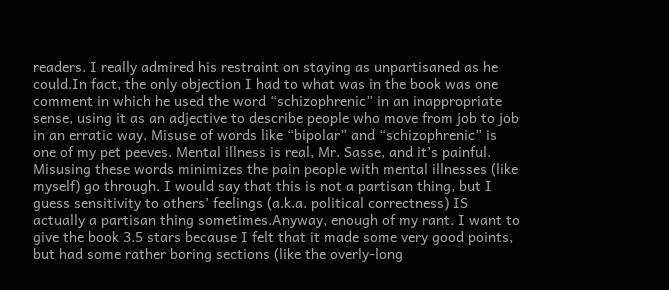readers. I really admired his restraint on staying as unpartisaned as he could.In fact, the only objection I had to what was in the book was one comment in which he used the word “schizophrenic” in an inappropriate sense, using it as an adjective to describe people who move from job to job in an erratic way. Misuse of words like “bipolar” and “schizophrenic” is one of my pet peeves. Mental illness is real, Mr. Sasse, and it’s painful. Misusing these words minimizes the pain people with mental illnesses (like myself) go through. I would say that this is not a partisan thing, but I guess sensitivity to others’ feelings (a.k.a. political correctness) IS actually a partisan thing sometimes.Anyway, enough of my rant. I want to give the book 3.5 stars because I felt that it made some very good points, but had some rather boring sections (like the overly-long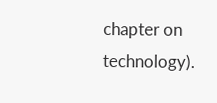chapter on technology).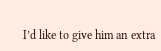I’d like to give him an extra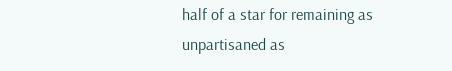half of a star for remaining as unpartisaned as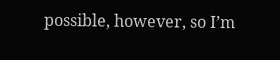possible, however, so I’m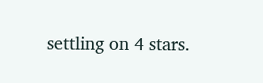settling on 4 stars.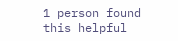1 person found this helpful